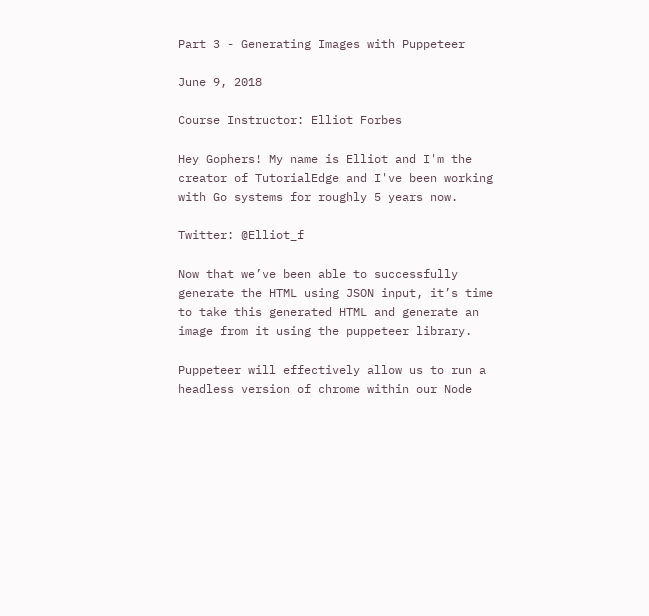Part 3 - Generating Images with Puppeteer

June 9, 2018

Course Instructor: Elliot Forbes

Hey Gophers! My name is Elliot and I'm the creator of TutorialEdge and I've been working with Go systems for roughly 5 years now.

Twitter: @Elliot_f

Now that we’ve been able to successfully generate the HTML using JSON input, it’s time to take this generated HTML and generate an image from it using the puppeteer library.

Puppeteer will effectively allow us to run a headless version of chrome within our Node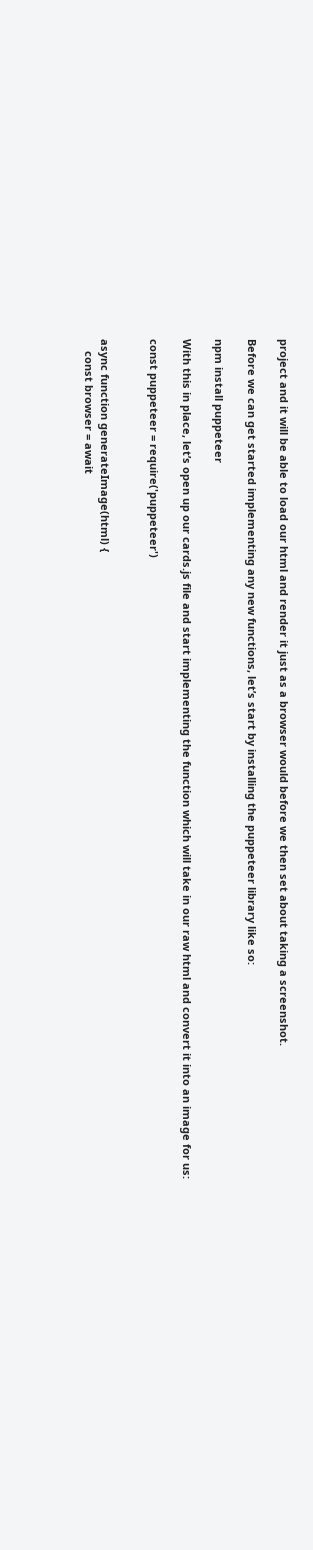project and it will be able to load our html and render it just as a browser would before we then set about taking a screenshot.

Before we can get started implementing any new functions, let’s start by installing the puppeteer library like so:

npm install puppeteer

With this in place, let’s open up our cards.js file and start implementing the function which will take in our raw html and convert it into an image for us:

const puppeteer = require('puppeteer')


async function generateImage(html) {
    const browser = await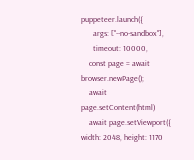puppeteer.launch({
      args: ["--no-sandbox"],
      timeout: 10000,
    const page = await browser.newPage();
    await page.setContent(html)
    await page.setViewport({ width: 2048, height: 1170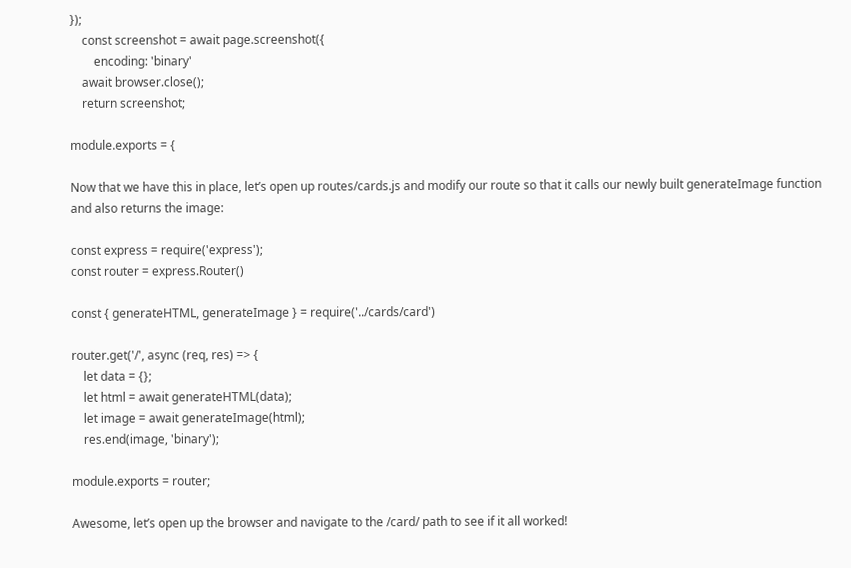});
    const screenshot = await page.screenshot({
        encoding: 'binary'
    await browser.close();
    return screenshot;

module.exports = {

Now that we have this in place, let’s open up routes/cards.js and modify our route so that it calls our newly built generateImage function and also returns the image:

const express = require('express');
const router = express.Router()

const { generateHTML, generateImage } = require('../cards/card')

router.get('/', async (req, res) => {
    let data = {};
    let html = await generateHTML(data);
    let image = await generateImage(html);
    res.end(image, 'binary');

module.exports = router;

Awesome, let’s open up the browser and navigate to the /card/ path to see if it all worked!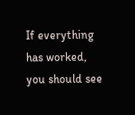If everything has worked, you should see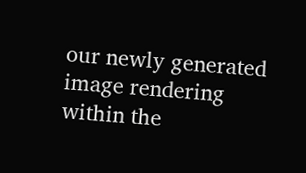our newly generated image rendering within the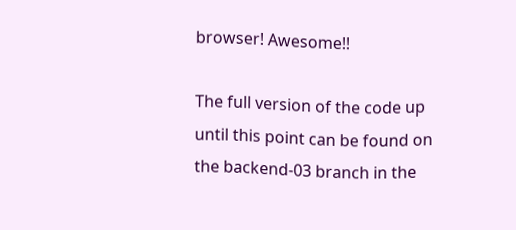browser! Awesome!!

The full version of the code up until this point can be found on the backend-03 branch in the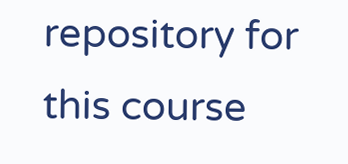repository for this course